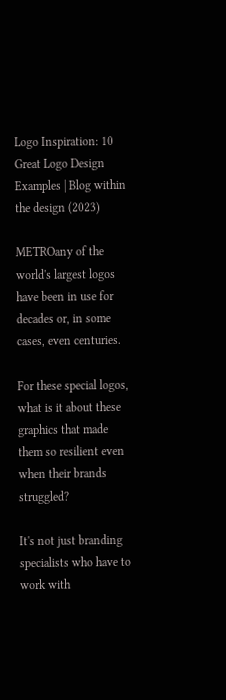Logo Inspiration: 10 Great Logo Design Examples | Blog within the design (2023)

METROany of the world's largest logos have been in use for decades or, in some cases, even centuries.

For these special logos, what is it about these graphics that made them so resilient even when their brands struggled?

It's not just branding specialists who have to work with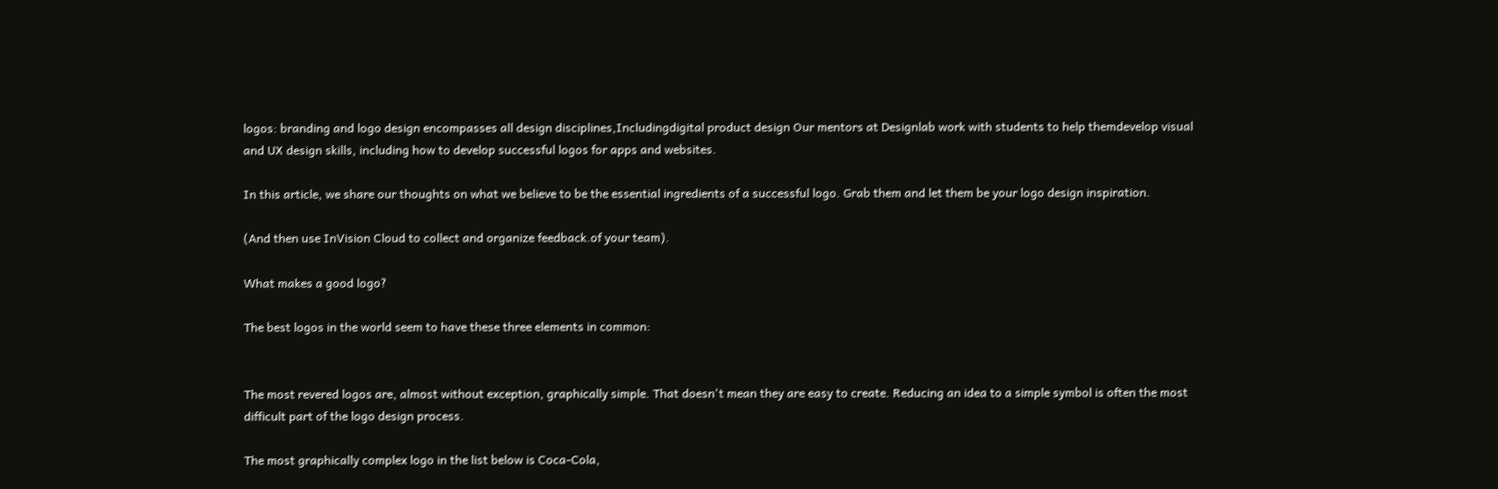logos: branding and logo design encompasses all design disciplines,Includingdigital product design Our mentors at Designlab work with students to help themdevelop visual and UX design skills, including how to develop successful logos for apps and websites.

In this article, we share our thoughts on what we believe to be the essential ingredients of a successful logo. Grab them and let them be your logo design inspiration.

(And then use InVision Cloud to collect and organize feedback.of your team).

What makes a good logo?

The best logos in the world seem to have these three elements in common:


The most revered logos are, almost without exception, graphically simple. That doesn't mean they are easy to create. Reducing an idea to a simple symbol is often the most difficult part of the logo design process.

The most graphically complex logo in the list below is Coca-Cola,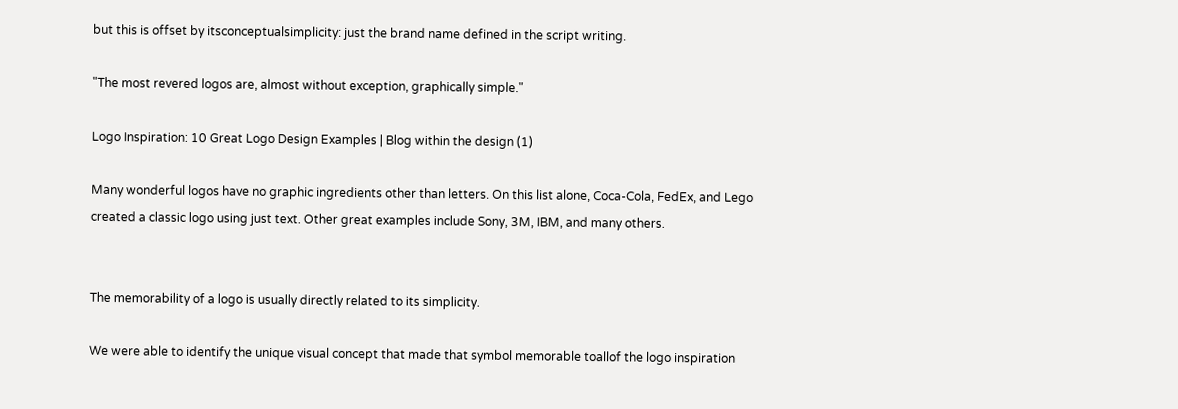but this is offset by itsconceptualsimplicity: just the brand name defined in the script writing.

"The most revered logos are, almost without exception, graphically simple."

Logo Inspiration: 10 Great Logo Design Examples | Blog within the design (1)

Many wonderful logos have no graphic ingredients other than letters. On this list alone, Coca-Cola, FedEx, and Lego created a classic logo using just text. Other great examples include Sony, 3M, IBM, and many others.


The memorability of a logo is usually directly related to its simplicity.

We were able to identify the unique visual concept that made that symbol memorable toallof the logo inspiration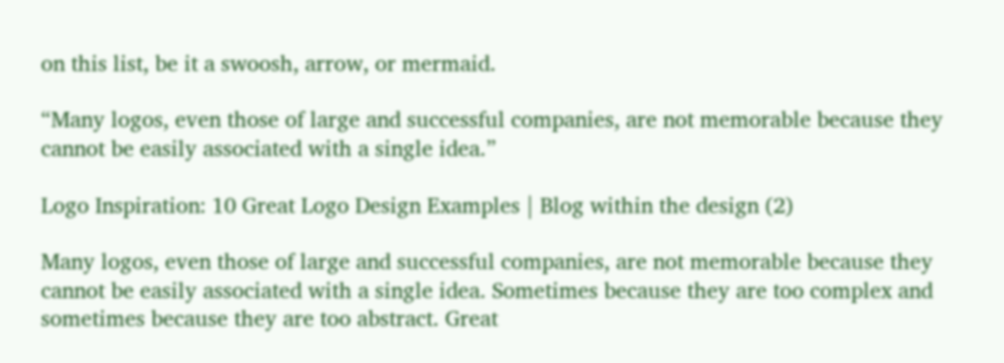on this list, be it a swoosh, arrow, or mermaid.

“Many logos, even those of large and successful companies, are not memorable because they cannot be easily associated with a single idea.”

Logo Inspiration: 10 Great Logo Design Examples | Blog within the design (2)

Many logos, even those of large and successful companies, are not memorable because they cannot be easily associated with a single idea. Sometimes because they are too complex and sometimes because they are too abstract. Great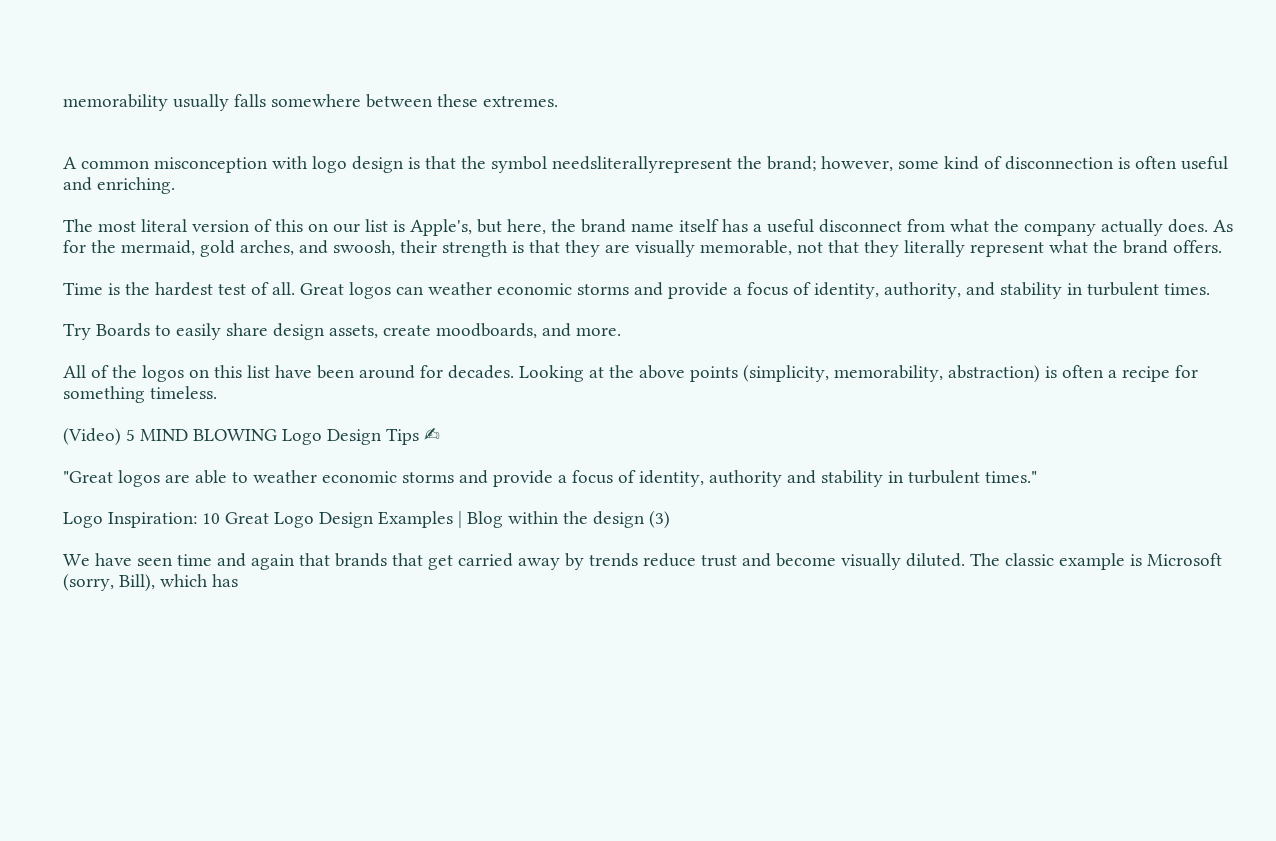memorability usually falls somewhere between these extremes.


A common misconception with logo design is that the symbol needsliterallyrepresent the brand; however, some kind of disconnection is often useful and enriching.

The most literal version of this on our list is Apple's, but here, the brand name itself has a useful disconnect from what the company actually does. As for the mermaid, gold arches, and swoosh, their strength is that they are visually memorable, not that they literally represent what the brand offers.

Time is the hardest test of all. Great logos can weather economic storms and provide a focus of identity, authority, and stability in turbulent times.

Try Boards to easily share design assets, create moodboards, and more.

All of the logos on this list have been around for decades. Looking at the above points (simplicity, memorability, abstraction) is often a recipe for something timeless.

(Video) 5 MIND BLOWING Logo Design Tips ✍

"Great logos are able to weather economic storms and provide a focus of identity, authority and stability in turbulent times."

Logo Inspiration: 10 Great Logo Design Examples | Blog within the design (3)

We have seen time and again that brands that get carried away by trends reduce trust and become visually diluted. The classic example is Microsoft (sorry, Bill), which has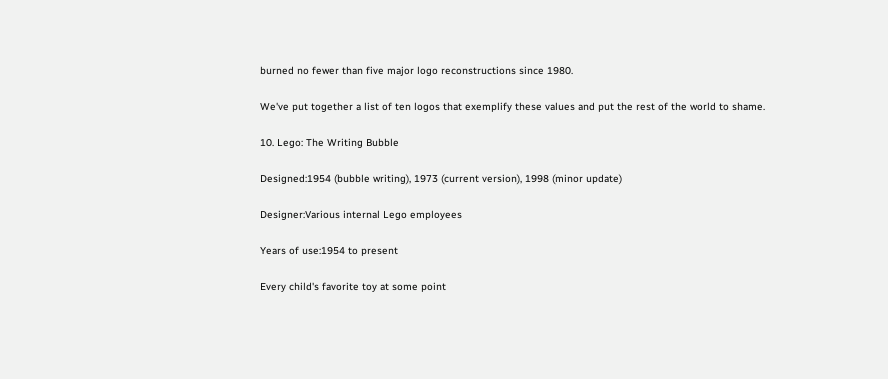burned no fewer than five major logo reconstructions since 1980.

We've put together a list of ten logos that exemplify these values and put the rest of the world to shame.

10. Lego: The Writing Bubble

Designed:1954 (bubble writing), 1973 (current version), 1998 (minor update)

Designer:Various internal Lego employees

Years of use:1954 to present

Every child's favorite toy at some point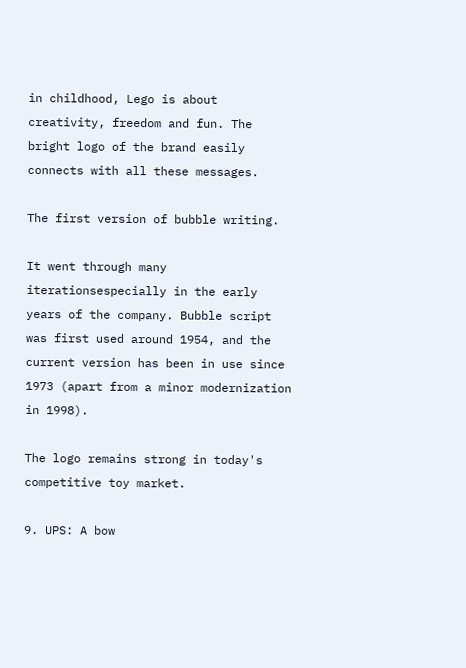in childhood, Lego is about creativity, freedom and fun. The bright logo of the brand easily connects with all these messages.

The first version of bubble writing.

It went through many iterationsespecially in the early years of the company. Bubble script was first used around 1954, and the current version has been in use since 1973 (apart from a minor modernization in 1998).

The logo remains strong in today's competitive toy market.

9. UPS: A bow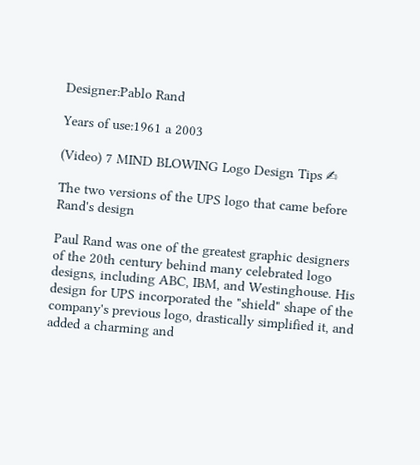Designer:Pablo Rand

Years of use:1961 a 2003

(Video) 7 MIND BLOWING Logo Design Tips ✍

The two versions of the UPS logo that came before Rand's design

Paul Rand was one of the greatest graphic designers of the 20th century behind many celebrated logo designs, including ABC, IBM, and Westinghouse. His design for UPS incorporated the "shield" shape of the company's previous logo, drastically simplified it, and added a charming and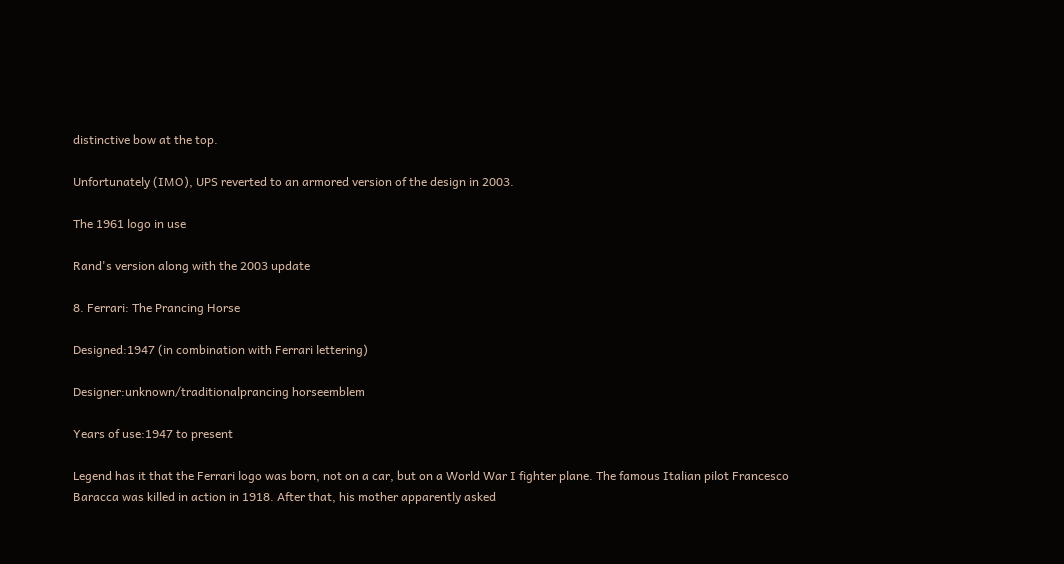distinctive bow at the top.

Unfortunately (IMO), UPS reverted to an armored version of the design in 2003.

The 1961 logo in use

Rand's version along with the 2003 update

8. Ferrari: The Prancing Horse

Designed:1947 (in combination with Ferrari lettering)

Designer:unknown/traditionalprancing horseemblem

Years of use:1947 to present

Legend has it that the Ferrari logo was born, not on a car, but on a World War I fighter plane. The famous Italian pilot Francesco Baracca was killed in action in 1918. After that, his mother apparently asked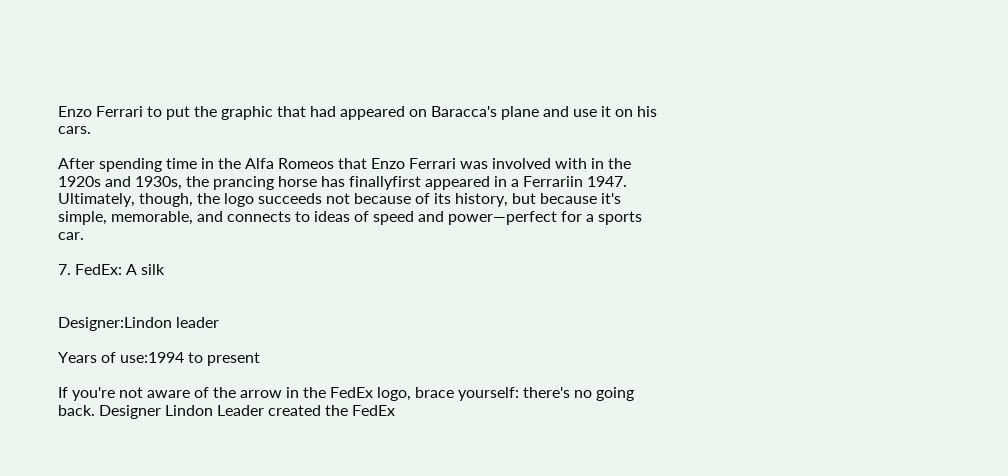Enzo Ferrari to put the graphic that had appeared on Baracca's plane and use it on his cars.

After spending time in the Alfa Romeos that Enzo Ferrari was involved with in the 1920s and 1930s, the prancing horse has finallyfirst appeared in a Ferrariin 1947. Ultimately, though, the logo succeeds not because of its history, but because it's simple, memorable, and connects to ideas of speed and power—perfect for a sports car.

7. FedEx: A silk


Designer:Lindon leader

Years of use:1994 to present

If you're not aware of the arrow in the FedEx logo, brace yourself: there's no going back. Designer Lindon Leader created the FedEx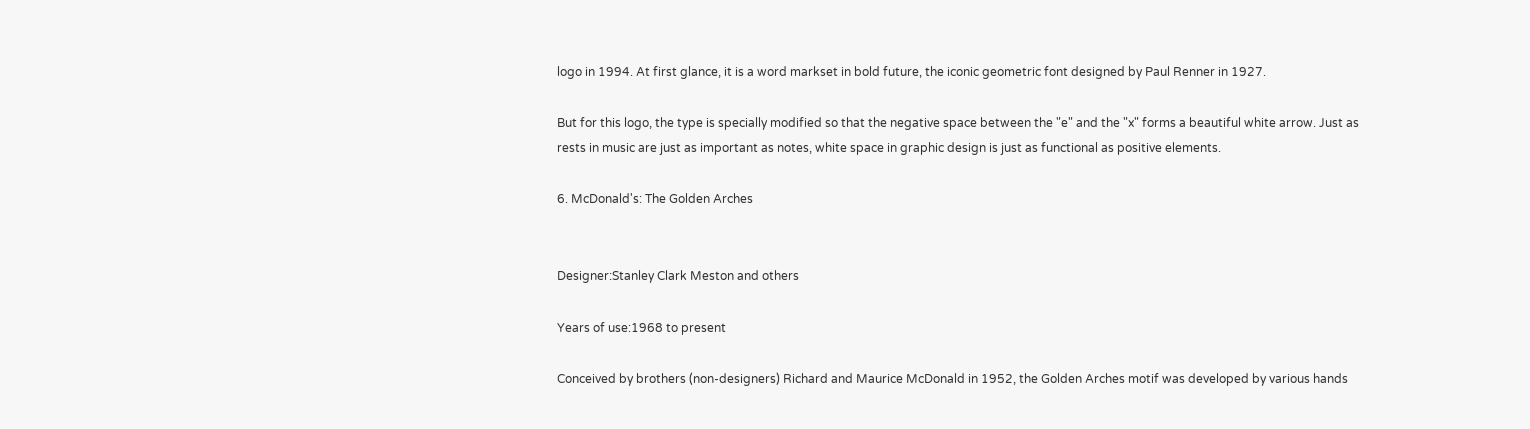logo in 1994. At first glance, it is a word markset in bold future, the iconic geometric font designed by Paul Renner in 1927.

But for this logo, the type is specially modified so that the negative space between the "e" and the "x" forms a beautiful white arrow. Just as rests in music are just as important as notes, white space in graphic design is just as functional as positive elements.

6. McDonald's: The Golden Arches


Designer:Stanley Clark Meston and others

Years of use:1968 to present

Conceived by brothers (non-designers) Richard and Maurice McDonald in 1952, the Golden Arches motif was developed by various hands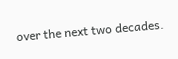over the next two decades.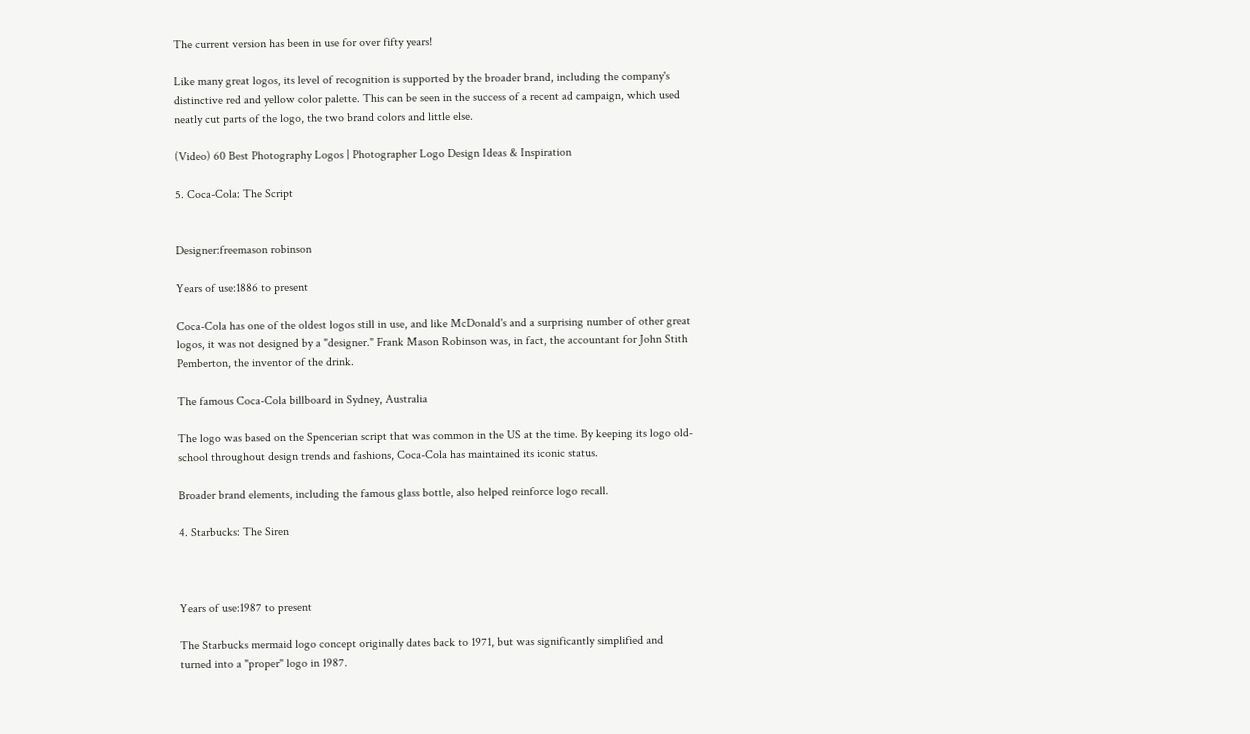The current version has been in use for over fifty years!

Like many great logos, its level of recognition is supported by the broader brand, including the company's distinctive red and yellow color palette. This can be seen in the success of a recent ad campaign, which used neatly cut parts of the logo, the two brand colors and little else.

(Video) 60 Best Photography Logos | Photographer Logo Design Ideas & Inspiration

5. Coca-Cola: The Script


Designer:freemason robinson

Years of use:1886 to present

Coca-Cola has one of the oldest logos still in use, and like McDonald's and a surprising number of other great logos, it was not designed by a "designer." Frank Mason Robinson was, in fact, the accountant for John Stith Pemberton, the inventor of the drink.

The famous Coca-Cola billboard in Sydney, Australia

The logo was based on the Spencerian script that was common in the US at the time. By keeping its logo old-school throughout design trends and fashions, Coca-Cola has maintained its iconic status.

Broader brand elements, including the famous glass bottle, also helped reinforce logo recall.

4. Starbucks: The Siren



Years of use:1987 to present

The Starbucks mermaid logo concept originally dates back to 1971, but was significantly simplified and turned into a "proper" logo in 1987.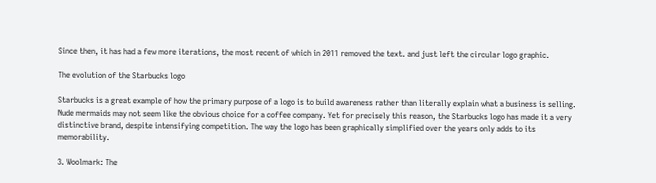Since then, it has had a few more iterations, the most recent of which in 2011 removed the text. and just left the circular logo graphic.

The evolution of the Starbucks logo

Starbucks is a great example of how the primary purpose of a logo is to build awareness rather than literally explain what a business is selling. Nude mermaids may not seem like the obvious choice for a coffee company. Yet for precisely this reason, the Starbucks logo has made it a very distinctive brand, despite intensifying competition. The way the logo has been graphically simplified over the years only adds to its memorability.

3. Woolmark: The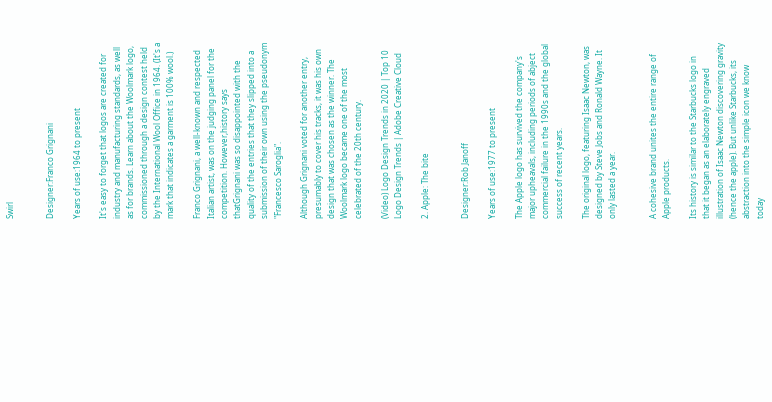Swirl


Designer:Franco Grignani

Years of use:1964 to present

It's easy to forget that logos are created for industry and manufacturing standards, as well as for brands. Learn about the Woolmark logo, commissioned through a design contest held by the International Wool Office in 1964. (It's a mark that indicates a garment is 100% wool.)

Franco Grignani, a well-known and respected Italian artist, was on the judging panel for the competition. However,history says thatGrignani was so disappointed with the quality of the entries that they slipped into a submission of their own using the pseudonym "Francesco Saroglia".

Although Grignani voted for another entry, presumably to cover his tracks, it was his own design that was chosen as the winner. The Woolmark logo became one of the most celebrated of the 20th century.

(Video) Logo Design Trends in 2020 | Top 10 Logo Design Trends | Adobe Creative Cloud

2. Apple: The bite


Designer:Rob Janoff

Years of use:1977 to present

The Apple logo has survived the company's major upheavals, including periods of abject commercial failure in the 1990s and the global success of recent years.

The original logo, featuring Isaac Newton, was designed by Steve Jobs and Ronald Wayne. It only lasted a year.


A cohesive brand unites the entire range of Apple products.

Its history is similar to the Starbucks logo in that it began as an elaborately engraved illustration of Isaac Newton discovering gravity (hence the apple). But unlike Starbucks, its abstraction into the simple icon we know today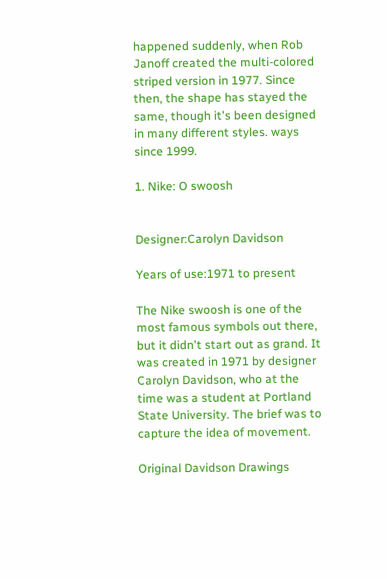happened suddenly, when Rob Janoff created the multi-colored striped version in 1977. Since then, the shape has stayed the same, though it's been designed in many different styles. ways since 1999.

1. Nike: O swoosh


Designer:Carolyn Davidson

Years of use:1971 to present

The Nike swoosh is one of the most famous symbols out there, but it didn't start out as grand. It was created in 1971 by designer Carolyn Davidson, who at the time was a student at Portland State University. The brief was to capture the idea of movement.

Original Davidson Drawings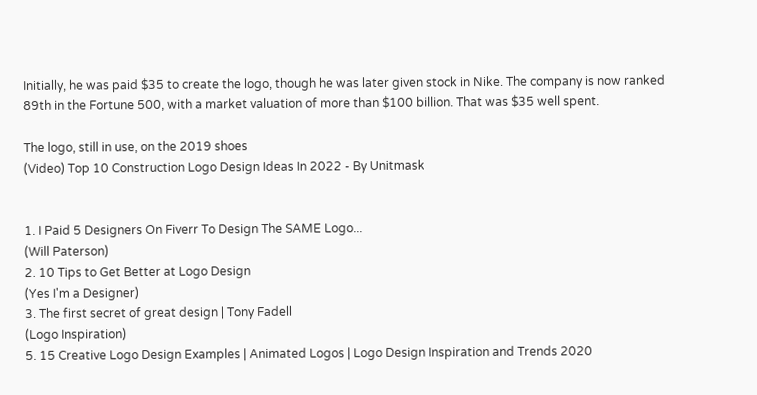Initially, he was paid $35 to create the logo, though he was later given stock in Nike. The company is now ranked 89th in the Fortune 500, with a market valuation of more than $100 billion. That was $35 well spent.

The logo, still in use, on the 2019 shoes
(Video) Top 10 Construction Logo Design Ideas In 2022 - By Unitmask


1. I Paid 5 Designers On Fiverr To Design The SAME Logo...
(Will Paterson)
2. 10 Tips to Get Better at Logo Design
(Yes I'm a Designer)
3. The first secret of great design | Tony Fadell
(Logo Inspiration)
5. 15 Creative Logo Design Examples | Animated Logos | Logo Design Inspiration and Trends 2020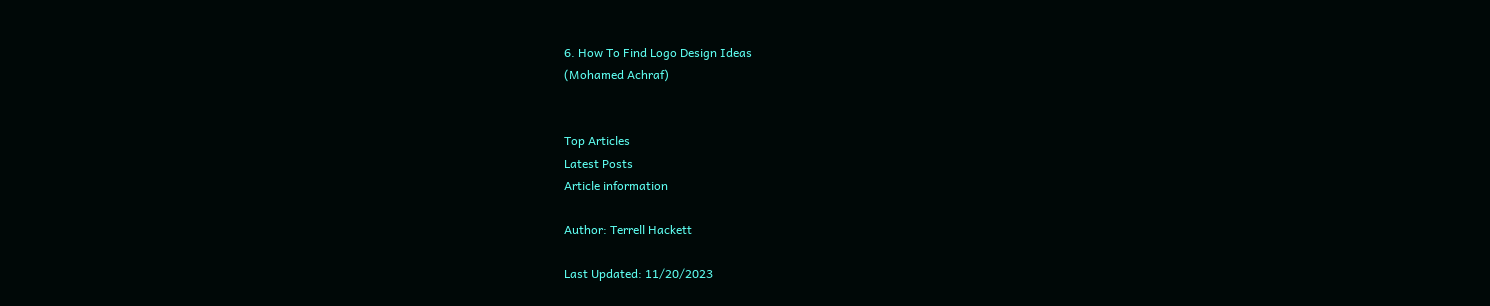6. How To Find Logo Design Ideas
(Mohamed Achraf)


Top Articles
Latest Posts
Article information

Author: Terrell Hackett

Last Updated: 11/20/2023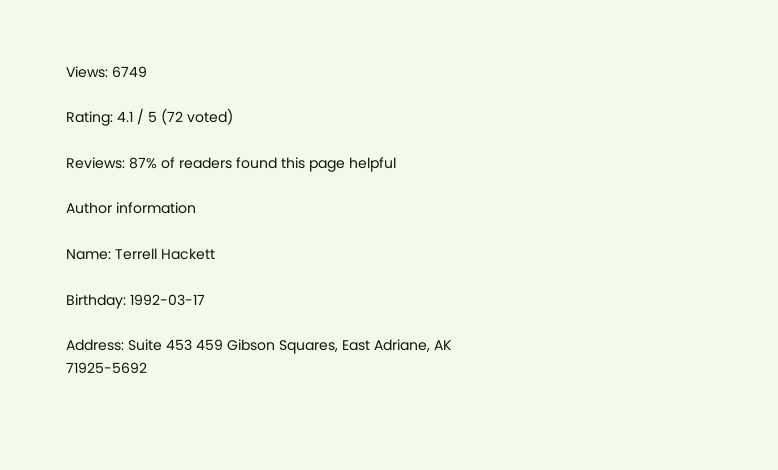Views: 6749

Rating: 4.1 / 5 (72 voted)

Reviews: 87% of readers found this page helpful

Author information

Name: Terrell Hackett

Birthday: 1992-03-17

Address: Suite 453 459 Gibson Squares, East Adriane, AK 71925-5692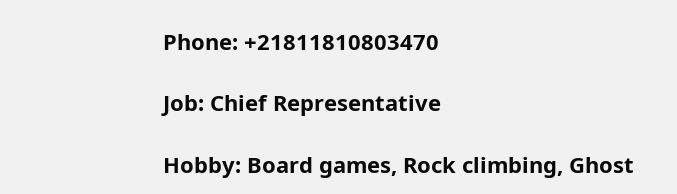Phone: +21811810803470

Job: Chief Representative

Hobby: Board games, Rock climbing, Ghost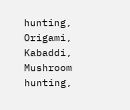hunting, Origami, Kabaddi, Mushroom hunting,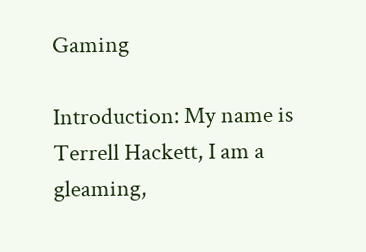Gaming

Introduction: My name is Terrell Hackett, I am a gleaming,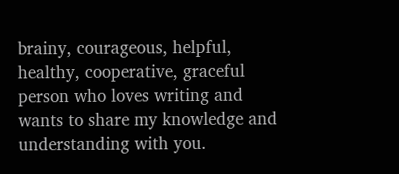brainy, courageous, helpful, healthy, cooperative, graceful person who loves writing and wants to share my knowledge and understanding with you.